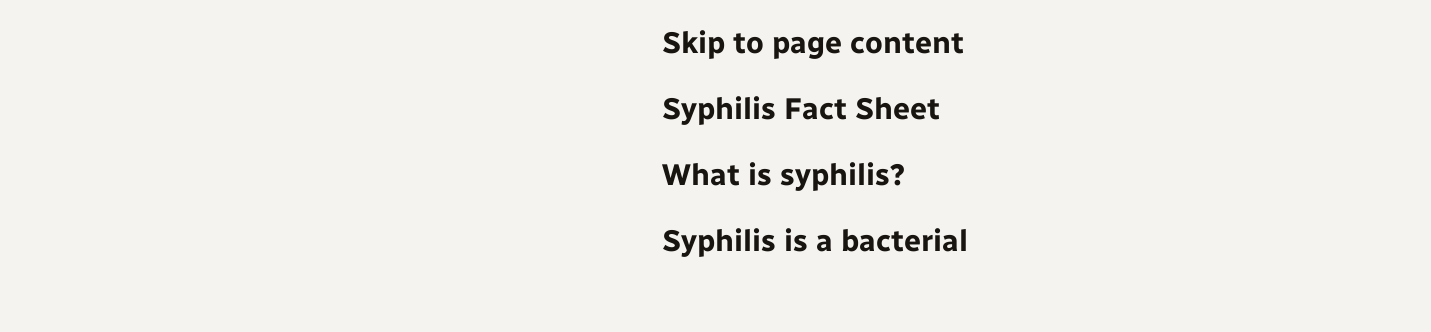Skip to page content

Syphilis Fact Sheet

What is syphilis?

Syphilis is a bacterial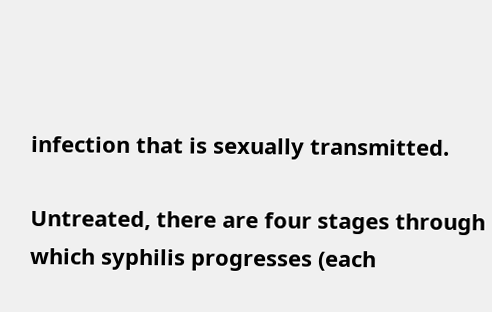infection that is sexually transmitted.

Untreated, there are four stages through which syphilis progresses (each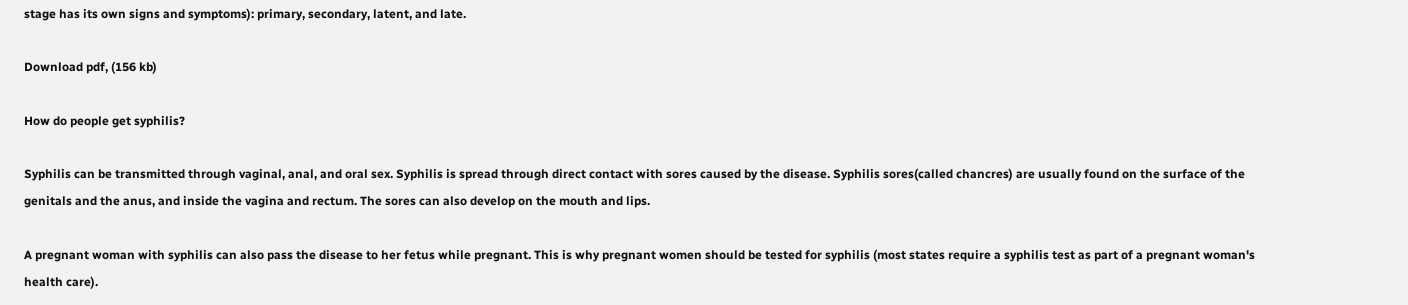stage has its own signs and symptoms): primary, secondary, latent, and late.

Download pdf, (156 kb)

How do people get syphilis?

Syphilis can be transmitted through vaginal, anal, and oral sex. Syphilis is spread through direct contact with sores caused by the disease. Syphilis sores(called chancres) are usually found on the surface of the genitals and the anus, and inside the vagina and rectum. The sores can also develop on the mouth and lips.

A pregnant woman with syphilis can also pass the disease to her fetus while pregnant. This is why pregnant women should be tested for syphilis (most states require a syphilis test as part of a pregnant woman's health care).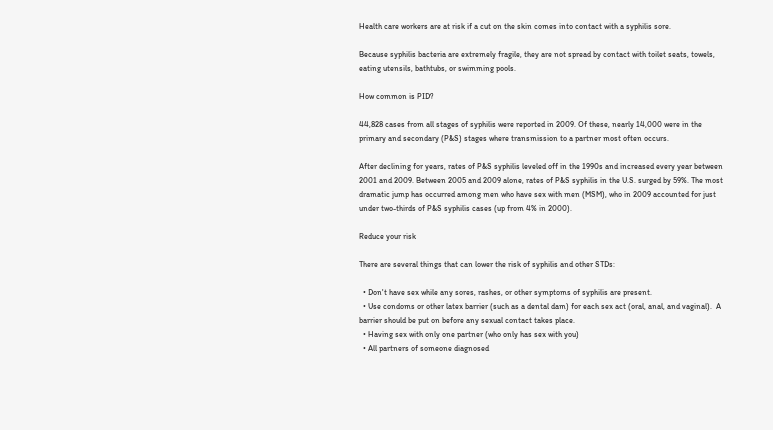Health care workers are at risk if a cut on the skin comes into contact with a syphilis sore.

Because syphilis bacteria are extremely fragile, they are not spread by contact with toilet seats, towels, eating utensils, bathtubs, or swimming pools.

How common is PID?

44,828 cases from all stages of syphilis were reported in 2009. Of these, nearly 14,000 were in the primary and secondary (P&S) stages where transmission to a partner most often occurs.

After declining for years, rates of P&S syphilis leveled off in the 1990s and increased every year between 2001 and 2009. Between 2005 and 2009 alone, rates of P&S syphilis in the U.S. surged by 59%. The most dramatic jump has occurred among men who have sex with men (MSM), who in 2009 accounted for just under two-thirds of P&S syphilis cases (up from 4% in 2000).

Reduce your risk

There are several things that can lower the risk of syphilis and other STDs:

  • Don't have sex while any sores, rashes, or other symptoms of syphilis are present.
  • Use condoms or other latex barrier (such as a dental dam) for each sex act (oral, anal, and vaginal).  A barrier should be put on before any sexual contact takes place.
  • Having sex with only one partner (who only has sex with you)
  • All partners of someone diagnosed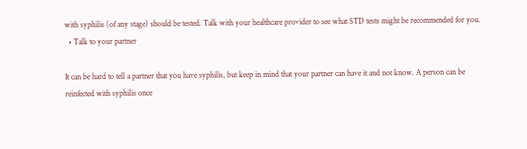with syphilis (of any stage) should be tested. Talk with your healthcare provider to see what STD tests might be recommended for you.
  • Talk to your partner

It can be hard to tell a partner that you have syphilis, but keep in mind that your partner can have it and not know. A person can be reinfected with syphilis once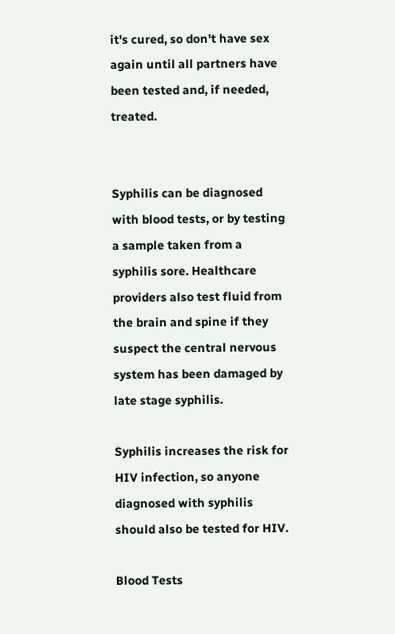it's cured, so don't have sex again until all partners have been tested and, if needed, treated.


Syphilis can be diagnosed with blood tests, or by testing a sample taken from a syphilis sore. Healthcare providers also test fluid from the brain and spine if they suspect the central nervous system has been damaged by late stage syphilis.

Syphilis increases the risk for HIV infection, so anyone diagnosed with syphilis should also be tested for HIV.

Blood Tests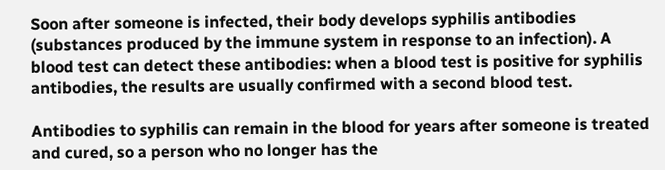Soon after someone is infected, their body develops syphilis antibodies (substances produced by the immune system in response to an infection). A blood test can detect these antibodies: when a blood test is positive for syphilis antibodies, the results are usually confirmed with a second blood test.

Antibodies to syphilis can remain in the blood for years after someone is treated and cured, so a person who no longer has the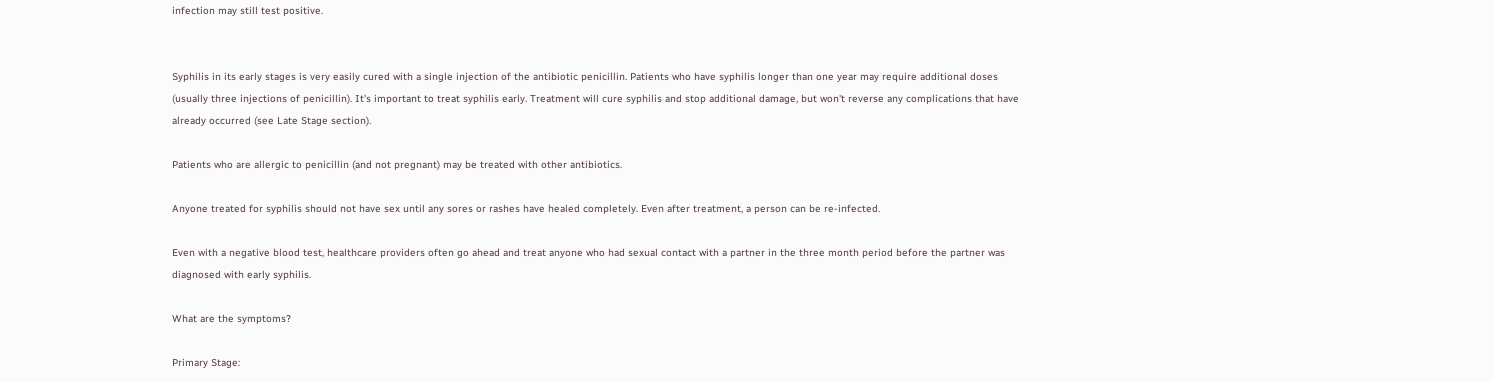infection may still test positive.


Syphilis in its early stages is very easily cured with a single injection of the antibiotic penicillin. Patients who have syphilis longer than one year may require additional doses (usually three injections of penicillin). It's important to treat syphilis early. Treatment will cure syphilis and stop additional damage, but won't reverse any complications that have already occurred (see Late Stage section).

Patients who are allergic to penicillin (and not pregnant) may be treated with other antibiotics.

Anyone treated for syphilis should not have sex until any sores or rashes have healed completely. Even after treatment, a person can be re-infected.

Even with a negative blood test, healthcare providers often go ahead and treat anyone who had sexual contact with a partner in the three month period before the partner was diagnosed with early syphilis.

What are the symptoms?

Primary Stage: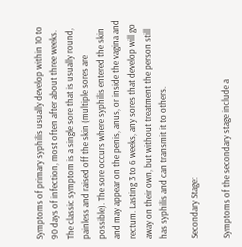Symptoms of primary syphilis usually develop within 10 to 90 days of infection, most often after about three weeks. The classic symptom is a single sore that is usually round, painless and raised off the skin (multiple sores are possible). The sore occurs where syphilis entered the skin and may appear on the penis, anus, or inside the vagina and rectum. Lasting 3 to 6 weeks, any sores that develop will go away on their own, but without treatment the person still has syphilis and can transmit it to others.

Secondary Stage:

Symptoms of the secondary stage include a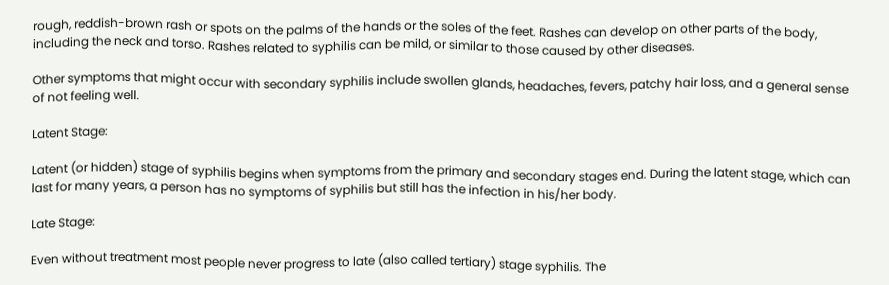rough, reddish-brown rash or spots on the palms of the hands or the soles of the feet. Rashes can develop on other parts of the body, including the neck and torso. Rashes related to syphilis can be mild, or similar to those caused by other diseases.

Other symptoms that might occur with secondary syphilis include swollen glands, headaches, fevers, patchy hair loss, and a general sense of not feeling well.

Latent Stage:

Latent (or hidden) stage of syphilis begins when symptoms from the primary and secondary stages end. During the latent stage, which can last for many years, a person has no symptoms of syphilis but still has the infection in his/her body.

Late Stage:

Even without treatment most people never progress to late (also called tertiary) stage syphilis. The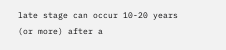late stage can occur 10-20 years (or more) after a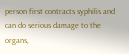person first contracts syphilis and can do serious damage to the organs,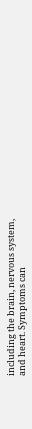including the brain, nervous system, and heart. Symptoms can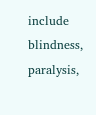include blindness, paralysis,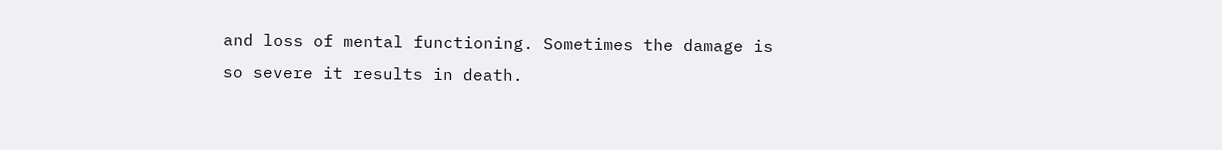and loss of mental functioning. Sometimes the damage is so severe it results in death.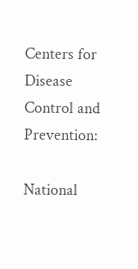Centers for Disease Control and Prevention:

National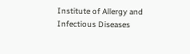Institute of Allergy and Infectious Diseases